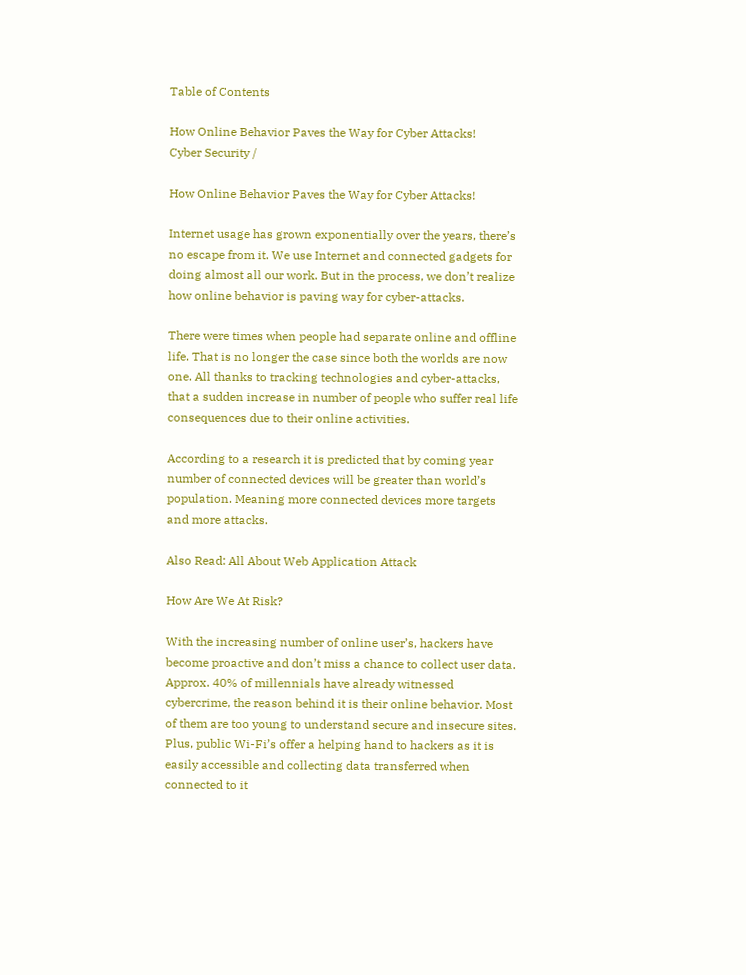Table of Contents

How Online Behavior Paves the Way for Cyber Attacks!
Cyber Security /

How Online Behavior Paves the Way for Cyber Attacks!

Internet usage has grown exponentially over the years, there’s no escape from it. We use Internet and connected gadgets for doing almost all our work. But in the process, we don’t realize how online behavior is paving way for cyber-attacks.

There were times when people had separate online and offline life. That is no longer the case since both the worlds are now one. All thanks to tracking technologies and cyber-attacks, that a sudden increase in number of people who suffer real life consequences due to their online activities.

According to a research it is predicted that by coming year number of connected devices will be greater than world’s population. Meaning more connected devices more targets and more attacks.

Also Read: All About Web Application Attack

How Are We At Risk?

With the increasing number of online user’s, hackers have become proactive and don’t miss a chance to collect user data. Approx. 40% of millennials have already witnessed cybercrime, the reason behind it is their online behavior. Most of them are too young to understand secure and insecure sites. Plus, public Wi-Fi’s offer a helping hand to hackers as it is easily accessible and collecting data transferred when connected to it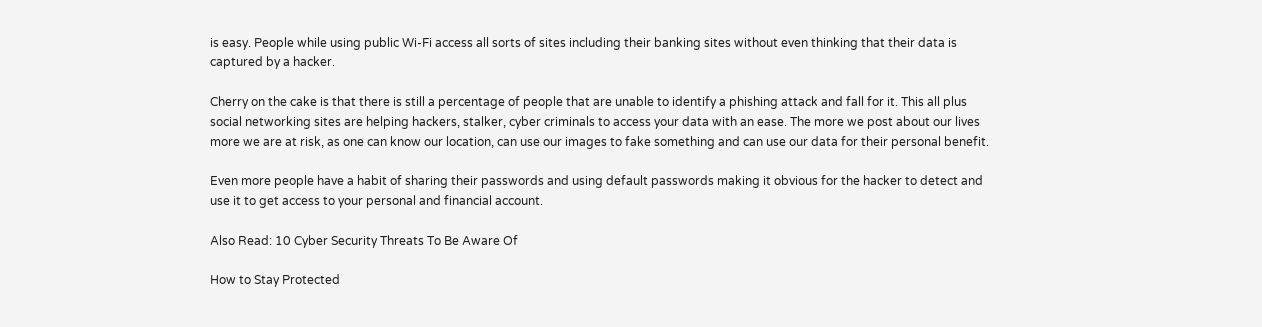is easy. People while using public Wi-Fi access all sorts of sites including their banking sites without even thinking that their data is captured by a hacker.

Cherry on the cake is that there is still a percentage of people that are unable to identify a phishing attack and fall for it. This all plus social networking sites are helping hackers, stalker, cyber criminals to access your data with an ease. The more we post about our lives more we are at risk, as one can know our location, can use our images to fake something and can use our data for their personal benefit.

Even more people have a habit of sharing their passwords and using default passwords making it obvious for the hacker to detect and use it to get access to your personal and financial account.

Also Read: 10 Cyber Security Threats To Be Aware Of

How to Stay Protected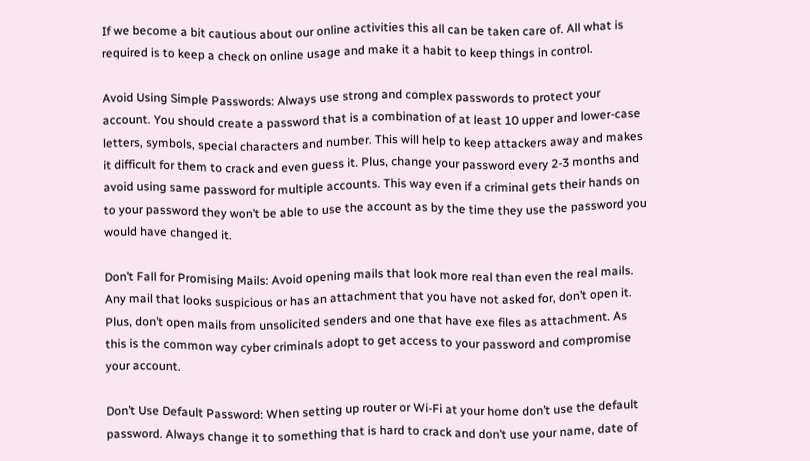If we become a bit cautious about our online activities this all can be taken care of. All what is required is to keep a check on online usage and make it a habit to keep things in control.

Avoid Using Simple Passwords: Always use strong and complex passwords to protect your account. You should create a password that is a combination of at least 10 upper and lower-case letters, symbols, special characters and number. This will help to keep attackers away and makes it difficult for them to crack and even guess it. Plus, change your password every 2-3 months and avoid using same password for multiple accounts. This way even if a criminal gets their hands on to your password they won’t be able to use the account as by the time they use the password you would have changed it.

Don’t Fall for Promising Mails: Avoid opening mails that look more real than even the real mails. Any mail that looks suspicious or has an attachment that you have not asked for, don’t open it. Plus, don’t open mails from unsolicited senders and one that have exe files as attachment. As this is the common way cyber criminals adopt to get access to your password and compromise your account.

Don’t Use Default Password: When setting up router or Wi-Fi at your home don’t use the default password. Always change it to something that is hard to crack and don’t use your name, date of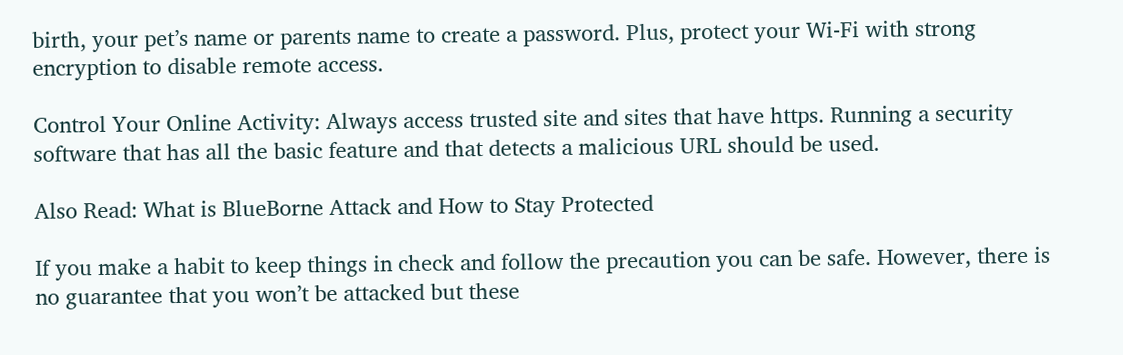birth, your pet’s name or parents name to create a password. Plus, protect your Wi-Fi with strong encryption to disable remote access.

Control Your Online Activity: Always access trusted site and sites that have https. Running a security software that has all the basic feature and that detects a malicious URL should be used.

Also Read: What is BlueBorne Attack and How to Stay Protected

If you make a habit to keep things in check and follow the precaution you can be safe. However, there is no guarantee that you won’t be attacked but these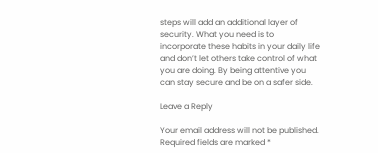steps will add an additional layer of security. What you need is to incorporate these habits in your daily life and don’t let others take control of what you are doing. By being attentive you can stay secure and be on a safer side.

Leave a Reply

Your email address will not be published. Required fields are marked *